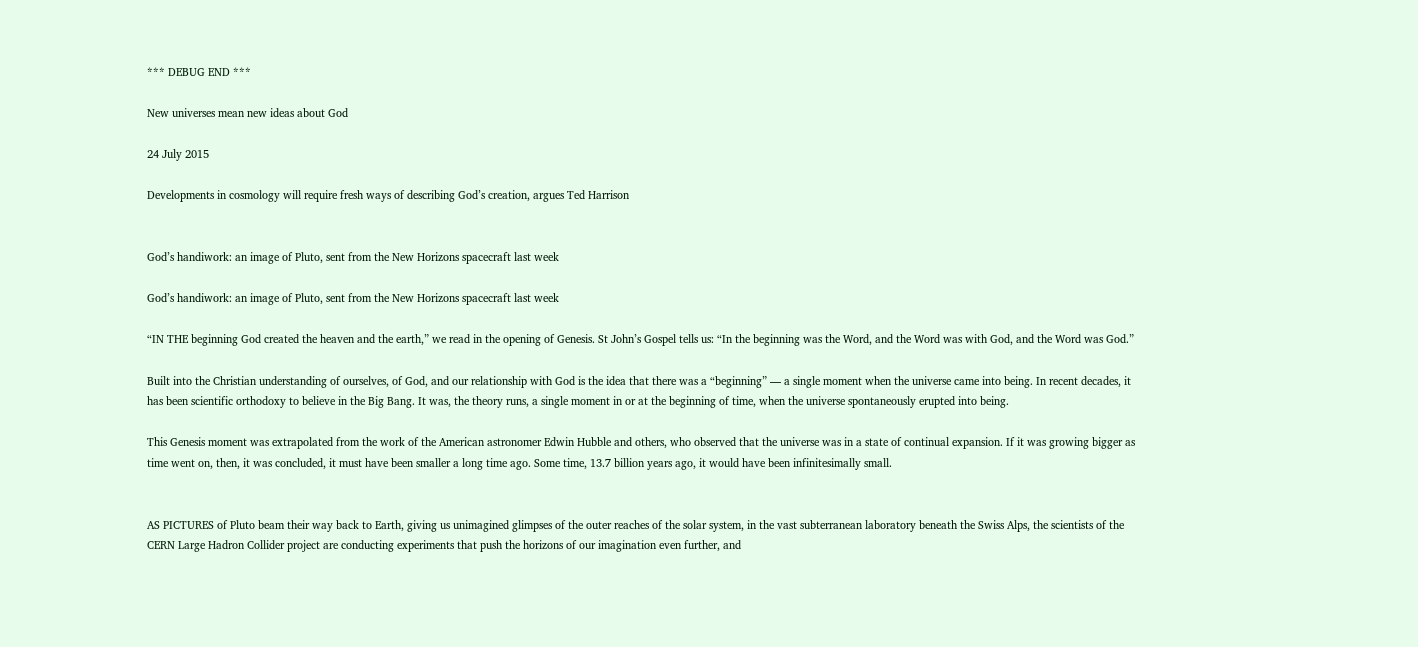*** DEBUG END ***

New universes mean new ideas about God

24 July 2015

Developments in cosmology will require fresh ways of describing God’s creation, argues Ted Harrison


God’s handiwork: an image of Pluto, sent from the New Horizons spacecraft last week

God’s handiwork: an image of Pluto, sent from the New Horizons spacecraft last week

“IN THE beginning God created the heaven and the earth,” we read in the opening of Genesis. St John’s Gospel tells us: “In the beginning was the Word, and the Word was with God, and the Word was God.”

Built into the Christian understanding of ourselves, of God, and our relationship with God is the idea that there was a “beginning” — a single moment when the universe came into being. In recent decades, it has been scientific orthodoxy to believe in the Big Bang. It was, the theory runs, a single moment in or at the beginning of time, when the universe spontaneously erupted into being.

This Genesis moment was extrapolated from the work of the American astronomer Edwin Hubble and others, who observed that the universe was in a state of continual expansion. If it was growing bigger as time went on, then, it was concluded, it must have been smaller a long time ago. Some time, 13.7 billion years ago, it would have been infinitesimally small.


AS PICTURES of Pluto beam their way back to Earth, giving us unimagined glimpses of the outer reaches of the solar system, in the vast subterranean laboratory beneath the Swiss Alps, the scientists of the CERN Large Hadron Collider project are conducting experiments that push the horizons of our imagination even further, and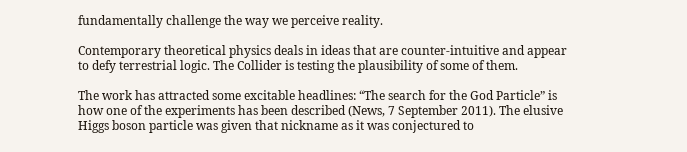fundamentally challenge the way we perceive reality.

Contemporary theoretical physics deals in ideas that are counter-intuitive and appear to defy terrestrial logic. The Collider is testing the plausibility of some of them.

The work has attracted some excitable headlines: “The search for the God Particle” is how one of the experiments has been described (News, 7 September 2011). The elusive Higgs boson particle was given that nickname as it was conjectured to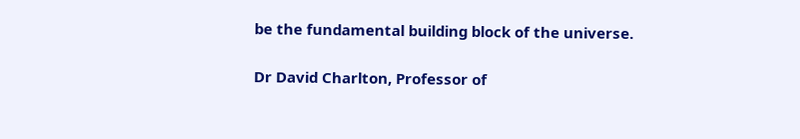be the fundamental building block of the universe.

Dr David Charlton, Professor of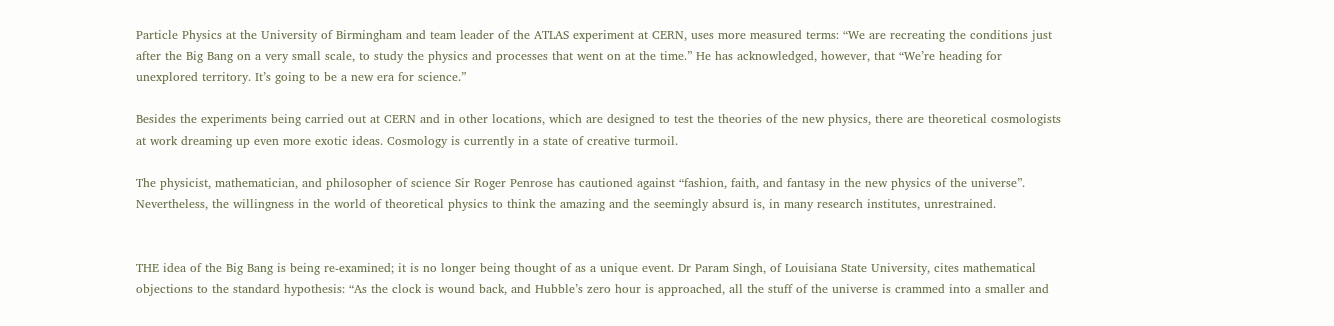Particle Physics at the University of Birmingham and team leader of the ATLAS experiment at CERN, uses more measured terms: “We are recreating the conditions just after the Big Bang on a very small scale, to study the physics and processes that went on at the time.” He has acknowledged, however, that “We’re heading for unexplored territory. It’s going to be a new era for science.”

Besides the experiments being carried out at CERN and in other locations, which are designed to test the theories of the new physics, there are theoretical cosmologists at work dreaming up even more exotic ideas. Cosmology is currently in a state of creative turmoil.

The physicist, mathematician, and philosopher of science Sir Roger Penrose has cautioned against “fashion, faith, and fantasy in the new physics of the universe”. Nevertheless, the willingness in the world of theoretical physics to think the amazing and the seemingly absurd is, in many research institutes, unrestrained.


THE idea of the Big Bang is being re-examined; it is no longer being thought of as a unique event. Dr Param Singh, of Louisiana State University, cites mathematical objections to the standard hypothesis: “As the clock is wound back, and Hubble’s zero hour is approached, all the stuff of the universe is crammed into a smaller and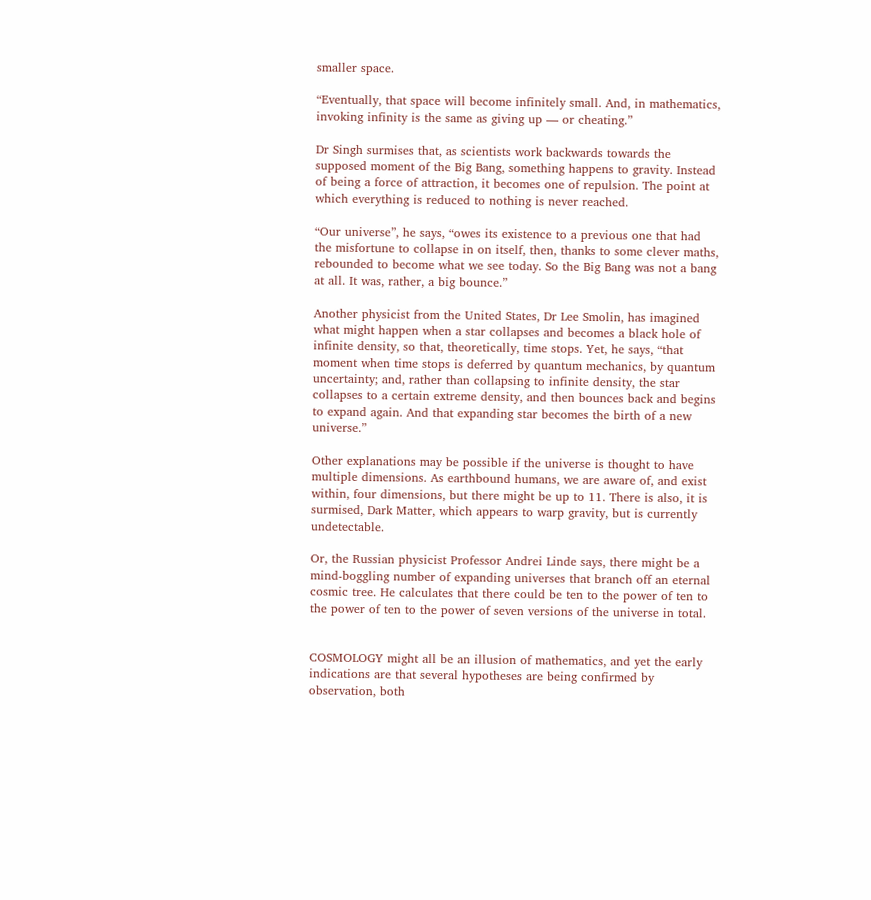smaller space.

“Eventually, that space will become infinitely small. And, in mathematics, invoking infinity is the same as giving up — or cheating.”

Dr Singh surmises that, as scientists work backwards towards the supposed moment of the Big Bang, something happens to gravity. Instead of being a force of attraction, it becomes one of repulsion. The point at which everything is reduced to nothing is never reached.

“Our universe”, he says, “owes its existence to a previous one that had the misfortune to collapse in on itself, then, thanks to some clever maths, rebounded to become what we see today. So the Big Bang was not a bang at all. It was, rather, a big bounce.”

Another physicist from the United States, Dr Lee Smolin, has imagined what might happen when a star collapses and becomes a black hole of infinite density, so that, theoretically, time stops. Yet, he says, “that moment when time stops is deferred by quantum mechanics, by quantum uncertainty; and, rather than collapsing to infinite density, the star collapses to a certain extreme density, and then bounces back and begins to expand again. And that expanding star becomes the birth of a new universe.”

Other explanations may be possible if the universe is thought to have multiple dimensions. As earthbound humans, we are aware of, and exist within, four dimensions, but there might be up to 11. There is also, it is surmised, Dark Matter, which appears to warp gravity, but is currently undetectable.

Or, the Russian physicist Professor Andrei Linde says, there might be a mind-boggling number of expanding universes that branch off an eternal cosmic tree. He calculates that there could be ten to the power of ten to the power of ten to the power of seven versions of the universe in total.


COSMOLOGY might all be an illusion of mathematics, and yet the early indications are that several hypotheses are being confirmed by observation, both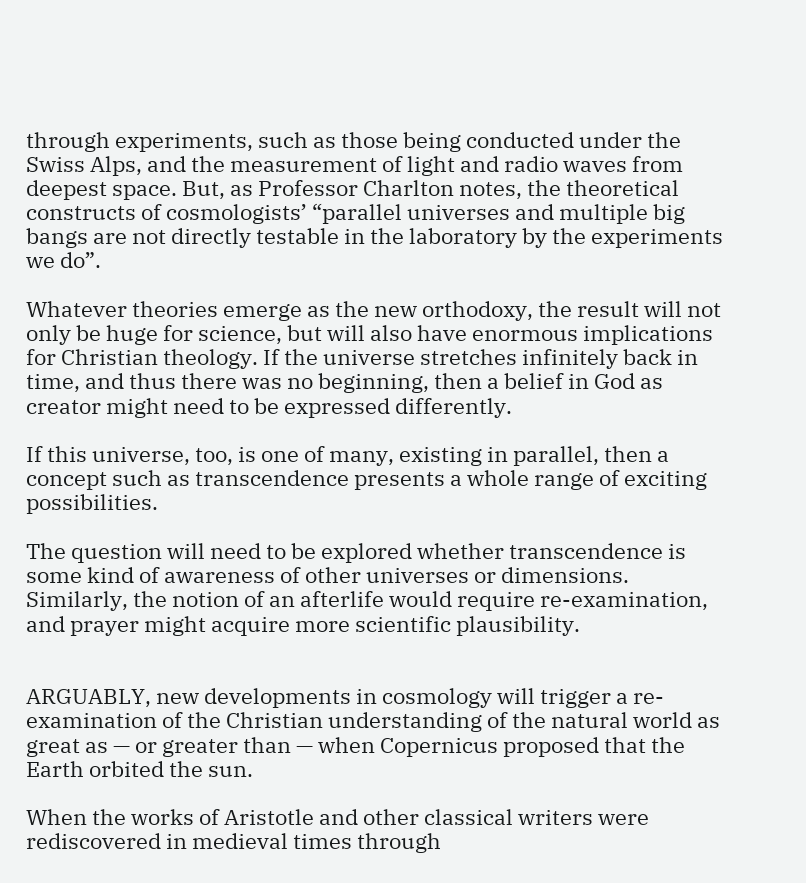through experiments, such as those being conducted under the Swiss Alps, and the measurement of light and radio waves from deepest space. But, as Professor Charlton notes, the theoretical constructs of cosmologists’ “parallel universes and multiple big bangs are not directly testable in the laboratory by the experiments we do”.

Whatever theories emerge as the new orthodoxy, the result will not only be huge for science, but will also have enormous implications for Christian theology. If the universe stretches infinitely back in time, and thus there was no beginning, then a belief in God as creator might need to be expressed differently.

If this universe, too, is one of many, existing in parallel, then a concept such as transcendence presents a whole range of exciting possibilities.

The question will need to be explored whether transcendence is some kind of awareness of other universes or dimensions. Similarly, the notion of an afterlife would require re-examination, and prayer might acquire more scientific plausibility.


ARGUABLY, new developments in cosmology will trigger a re-examination of the Christian understanding of the natural world as great as — or greater than — when Copernicus proposed that the Earth orbited the sun.

When the works of Aristotle and other classical writers were rediscovered in medieval times through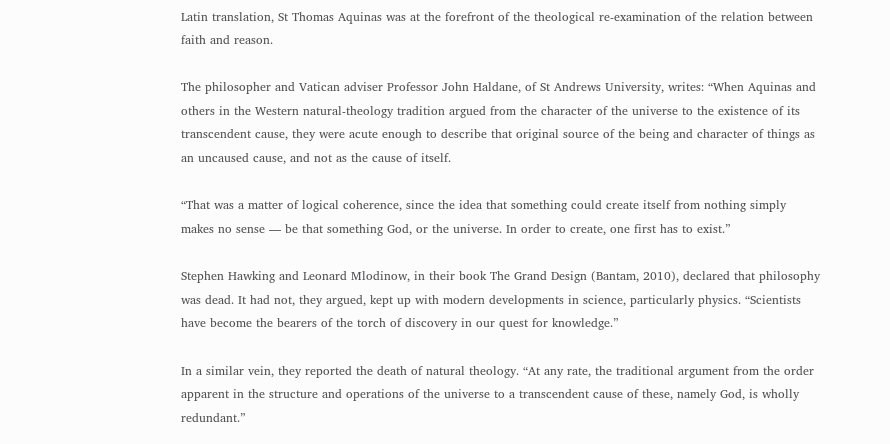Latin translation, St Thomas Aquinas was at the forefront of the theological re-examination of the relation between faith and reason.

The philosopher and Vatican adviser Professor John Haldane, of St Andrews University, writes: “When Aquinas and others in the Western natural-theology tradition argued from the character of the universe to the existence of its transcendent cause, they were acute enough to describe that original source of the being and character of things as an uncaused cause, and not as the cause of itself.

“That was a matter of logical coherence, since the idea that something could create itself from nothing simply makes no sense — be that something God, or the universe. In order to create, one first has to exist.”

Stephen Hawking and Leonard Mlodinow, in their book The Grand Design (Bantam, 2010), declared that philosophy was dead. It had not, they argued, kept up with modern developments in science, particularly physics. “Scientists have become the bearers of the torch of discovery in our quest for knowledge.”

In a similar vein, they reported the death of natural theology. “At any rate, the traditional argument from the order apparent in the structure and operations of the universe to a transcendent cause of these, namely God, is wholly redundant.”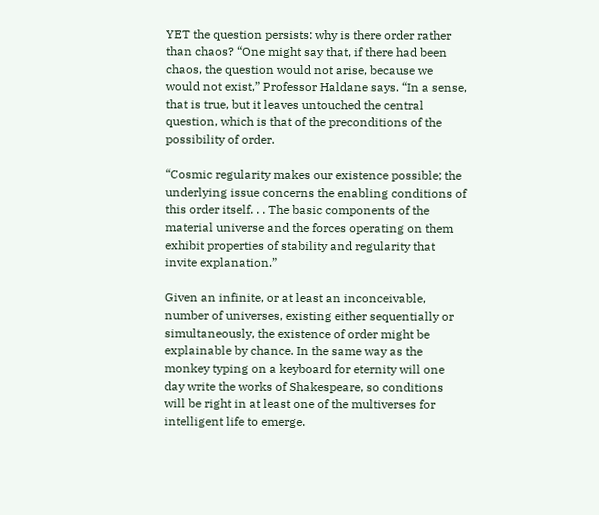YET the question persists: why is there order rather than chaos? “One might say that, if there had been chaos, the question would not arise, because we would not exist,” Professor Haldane says. “In a sense, that is true, but it leaves untouched the central question, which is that of the preconditions of the possibility of order.

“Cosmic regularity makes our existence possible; the underlying issue concerns the enabling conditions of this order itself. . . The basic components of the material universe and the forces operating on them exhibit properties of stability and regularity that invite explanation.”

Given an infinite, or at least an inconceivable, number of universes, existing either sequentially or simultaneously, the existence of order might be explainable by chance. In the same way as the monkey typing on a keyboard for eternity will one day write the works of Shakespeare, so conditions will be right in at least one of the multiverses for intelligent life to emerge.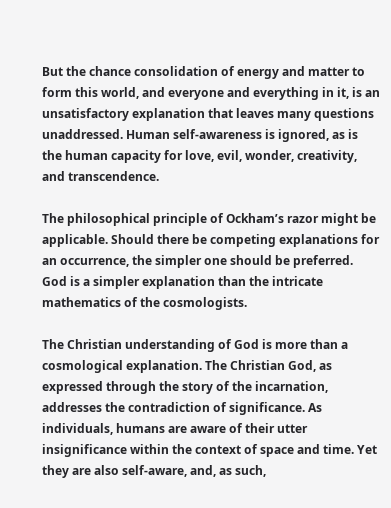But the chance consolidation of energy and matter to form this world, and everyone and everything in it, is an unsatisfactory explanation that leaves many questions unaddressed. Human self-awareness is ignored, as is the human capacity for love, evil, wonder, creativity, and transcendence.

The philosophical principle of Ockham’s razor might be applicable. Should there be competing explanations for an occurrence, the simpler one should be preferred. God is a simpler explanation than the intricate mathematics of the cosmologists.

The Christian understanding of God is more than a cosmological explanation. The Christian God, as expressed through the story of the incarnation, addresses the contradiction of significance. As individuals, humans are aware of their utter insignificance within the context of space and time. Yet they are also self-aware, and, as such,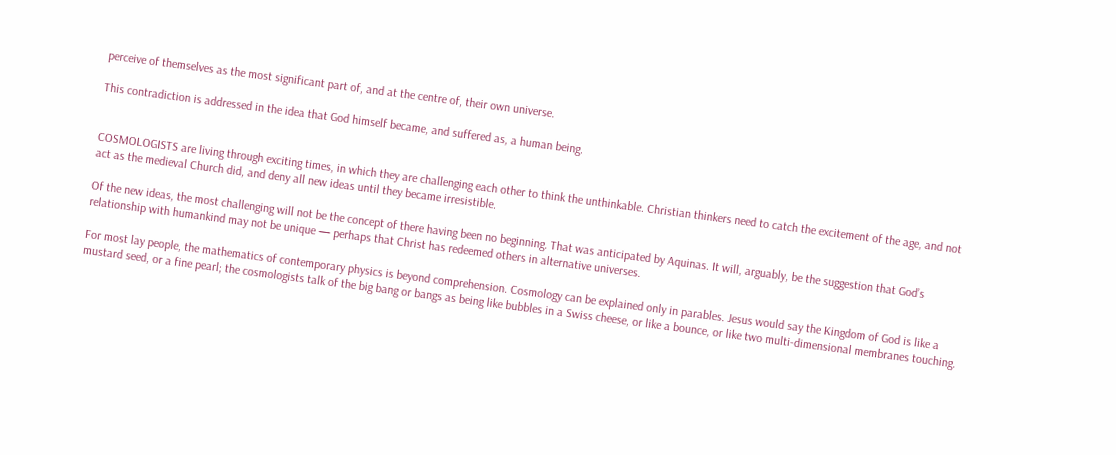perceive of themselves as the most significant part of, and at the centre of, their own universe.

This contradiction is addressed in the idea that God himself became, and suffered as, a human being.


COSMOLOGISTS are living through exciting times, in which they are challenging each other to think the unthinkable. Christian thinkers need to catch the excitement of the age, and not act as the medieval Church did, and deny all new ideas until they became irresistible.

Of the new ideas, the most challenging will not be the concept of there having been no beginning. That was anticipated by Aquinas. It will, arguably, be the suggestion that God’s relationship with humankind may not be unique — perhaps that Christ has redeemed others in alternative universes.

For most lay people, the mathematics of contemporary physics is beyond comprehension. Cosmology can be explained only in parables. Jesus would say the Kingdom of God is like a mustard seed, or a fine pearl; the cosmologists talk of the big bang or bangs as being like bubbles in a Swiss cheese, or like a bounce, or like two multi-dimensional membranes touching.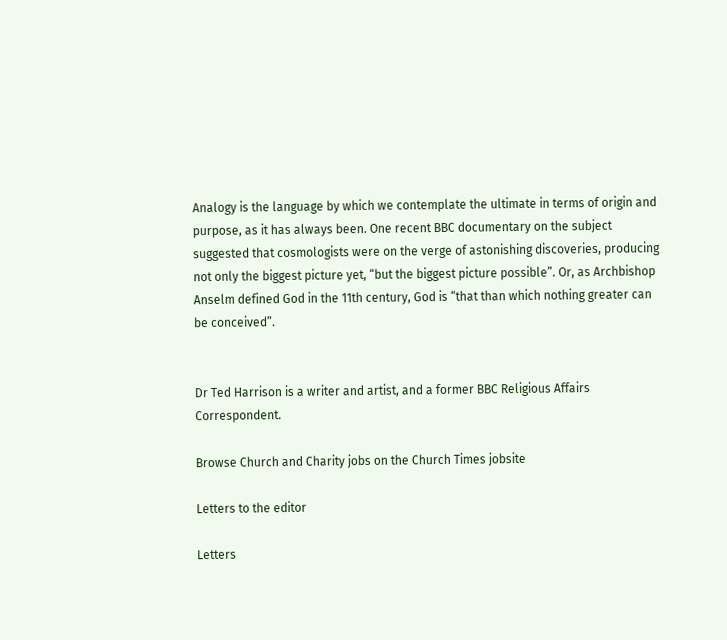Analogy is the language by which we contemplate the ultimate in terms of origin and purpose, as it has always been. One recent BBC documentary on the subject suggested that cosmologists were on the verge of astonishing discoveries, producing not only the biggest picture yet, “but the biggest picture possible”. Or, as Archbishop Anselm defined God in the 11th century, God is “that than which nothing greater can be conceived”.


Dr Ted Harrison is a writer and artist, and a former BBC Religious Affairs Correspondent.

Browse Church and Charity jobs on the Church Times jobsite

Letters to the editor

Letters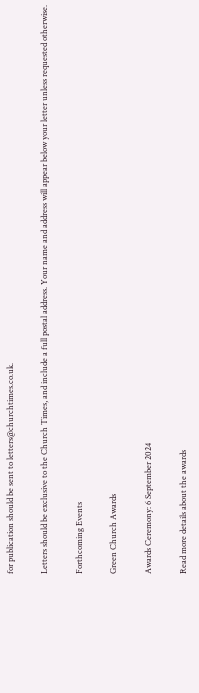for publication should be sent to letters@churchtimes.co.uk.

Letters should be exclusive to the Church Times, and include a full postal address. Your name and address will appear below your letter unless requested otherwise.

Forthcoming Events

Green Church Awards

Awards Ceremony: 6 September 2024

Read more details about the awards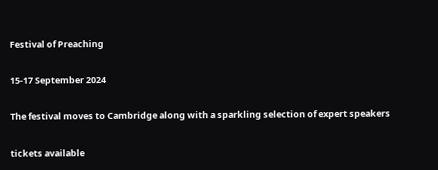Festival of Preaching

15-17 September 2024

The festival moves to Cambridge along with a sparkling selection of expert speakers

tickets available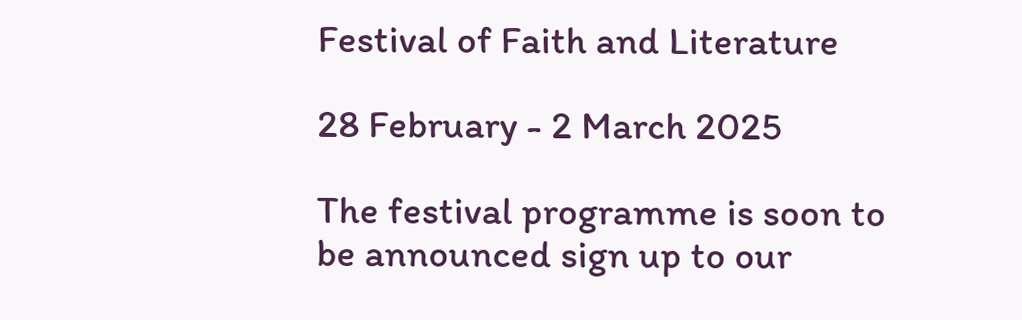Festival of Faith and Literature

28 February - 2 March 2025

The festival programme is soon to be announced sign up to our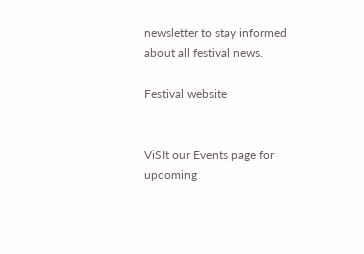newsletter to stay informed about all festival news.

Festival website


ViSIt our Events page for upcoming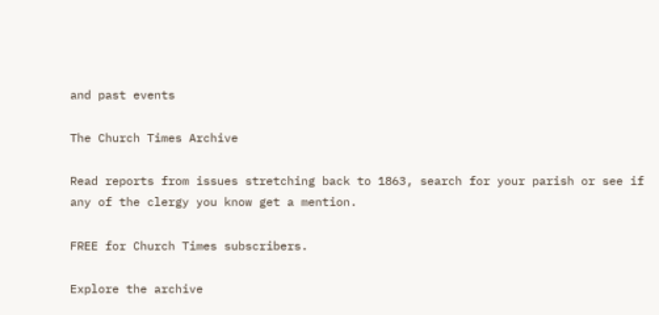and past events

The Church Times Archive

Read reports from issues stretching back to 1863, search for your parish or see if any of the clergy you know get a mention.

FREE for Church Times subscribers.

Explore the archive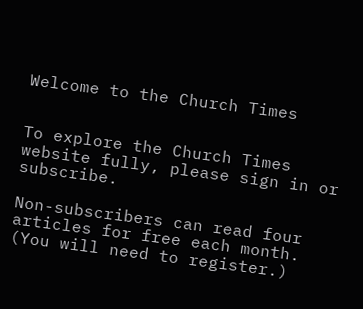Welcome to the Church Times


To explore the Church Times website fully, please sign in or subscribe.

Non-subscribers can read four articles for free each month. (You will need to register.)